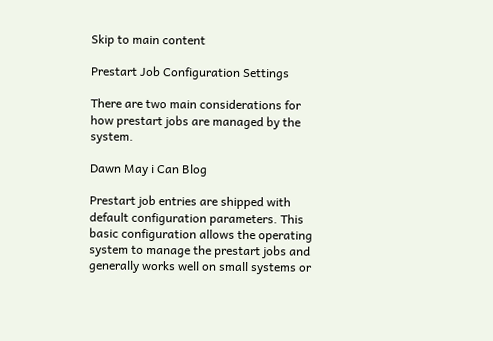Skip to main content

Prestart Job Configuration Settings

There are two main considerations for how prestart jobs are managed by the system.

Dawn May i Can Blog

Prestart job entries are shipped with default configuration parameters. This basic configuration allows the operating system to manage the prestart jobs and generally works well on small systems or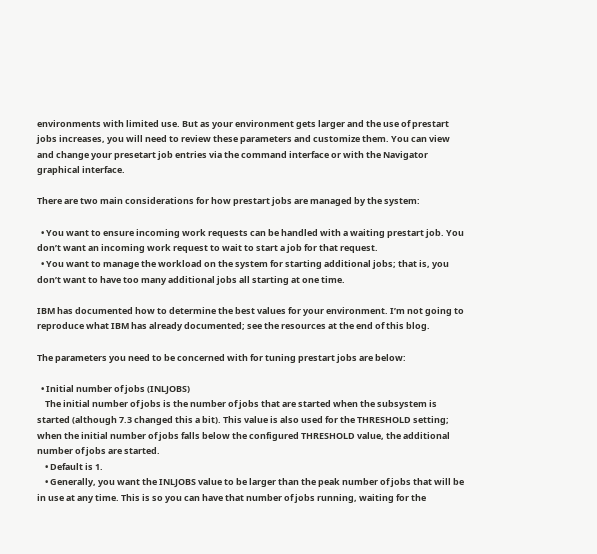environments with limited use. But as your environment gets larger and the use of prestart jobs increases, you will need to review these parameters and customize them. You can view and change your presetart job entries via the command interface or with the Navigator graphical interface.

There are two main considerations for how prestart jobs are managed by the system:

  • You want to ensure incoming work requests can be handled with a waiting prestart job. You don’t want an incoming work request to wait to start a job for that request.
  • You want to manage the workload on the system for starting additional jobs; that is, you don’t want to have too many additional jobs all starting at one time.

IBM has documented how to determine the best values for your environment. I’m not going to reproduce what IBM has already documented; see the resources at the end of this blog.

The parameters you need to be concerned with for tuning prestart jobs are below:

  • Initial number of jobs (INLJOBS)
    The initial number of jobs is the number of jobs that are started when the subsystem is started (although 7.3 changed this a bit). This value is also used for the THRESHOLD setting; when the initial number of jobs falls below the configured THRESHOLD value, the additional number of jobs are started.
    • Default is 1.
    • Generally, you want the INLJOBS value to be larger than the peak number of jobs that will be in use at any time. This is so you can have that number of jobs running, waiting for the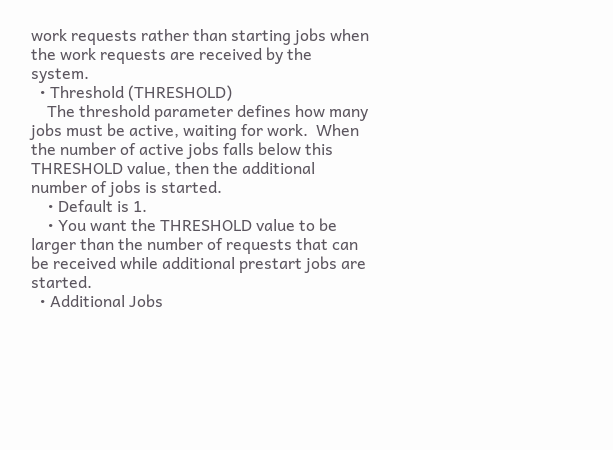work requests rather than starting jobs when the work requests are received by the system.
  • Threshold (THRESHOLD)
    The threshold parameter defines how many jobs must be active, waiting for work.  When the number of active jobs falls below this THRESHOLD value, then the additional number of jobs is started.
    • Default is 1.
    • You want the THRESHOLD value to be larger than the number of requests that can be received while additional prestart jobs are started.
  • Additional Jobs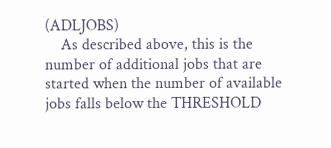(ADLJOBS)
    As described above, this is the number of additional jobs that are started when the number of available jobs falls below the THRESHOLD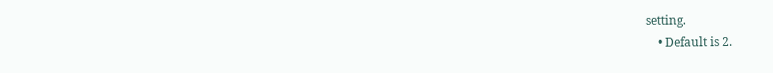setting.
    • Default is 2.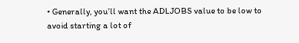• Generally, you’ll want the ADLJOBS value to be low to avoid starting a lot of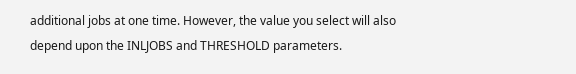additional jobs at one time. However, the value you select will also depend upon the INLJOBS and THRESHOLD parameters.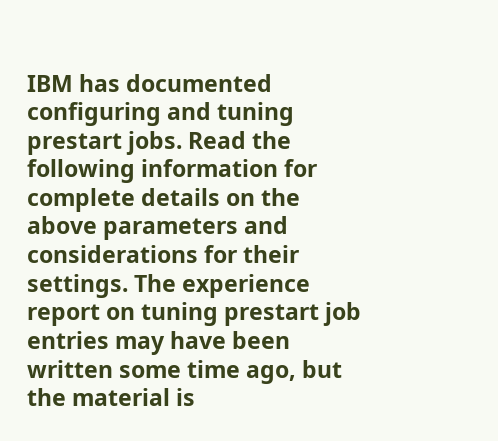IBM has documented configuring and tuning prestart jobs. Read the following information for complete details on the above parameters and considerations for their settings. The experience report on tuning prestart job entries may have been written some time ago, but the material is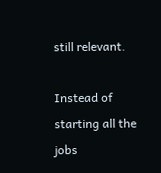still relevant.

Instead of starting all the jobs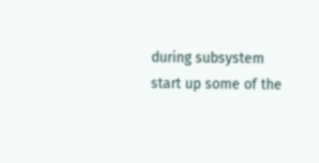during subsystem start up some of the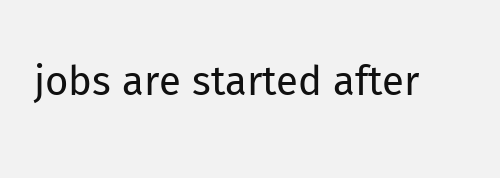jobs are started after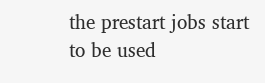the prestart jobs start to be used